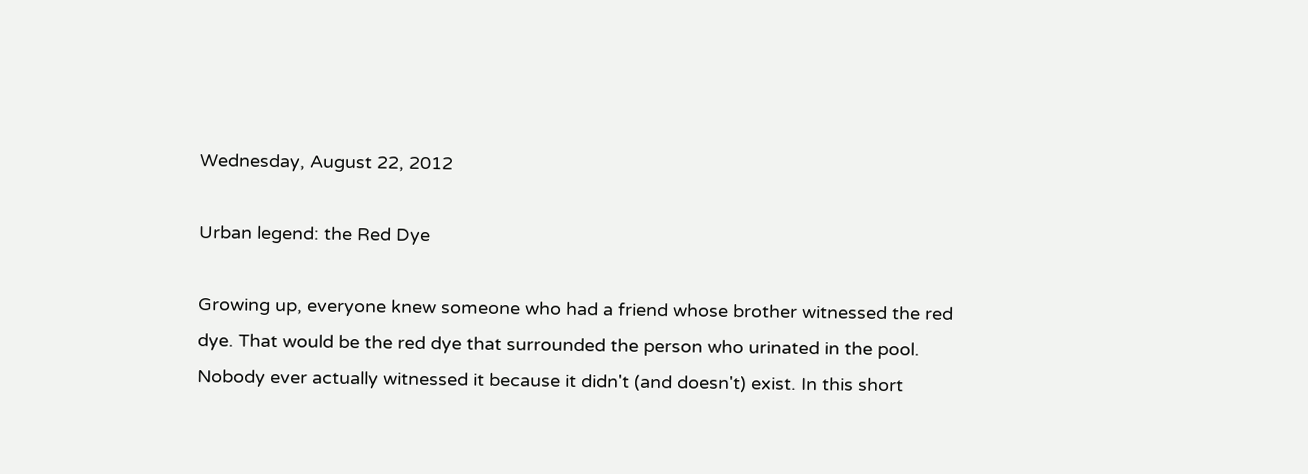Wednesday, August 22, 2012

Urban legend: the Red Dye

Growing up, everyone knew someone who had a friend whose brother witnessed the red dye. That would be the red dye that surrounded the person who urinated in the pool. Nobody ever actually witnessed it because it didn't (and doesn't) exist. In this short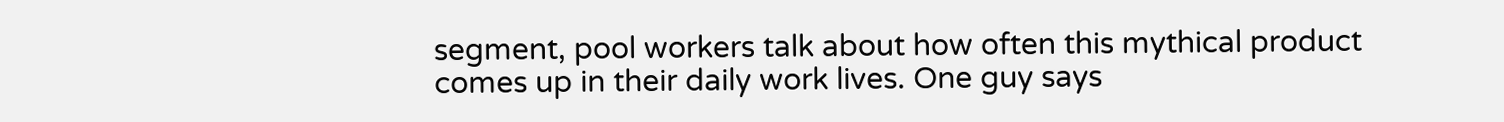segment, pool workers talk about how often this mythical product comes up in their daily work lives. One guy says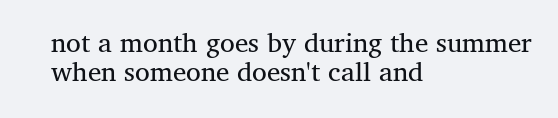not a month goes by during the summer when someone doesn't call and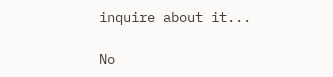inquire about it...

No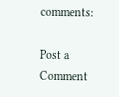comments:

Post a Comment